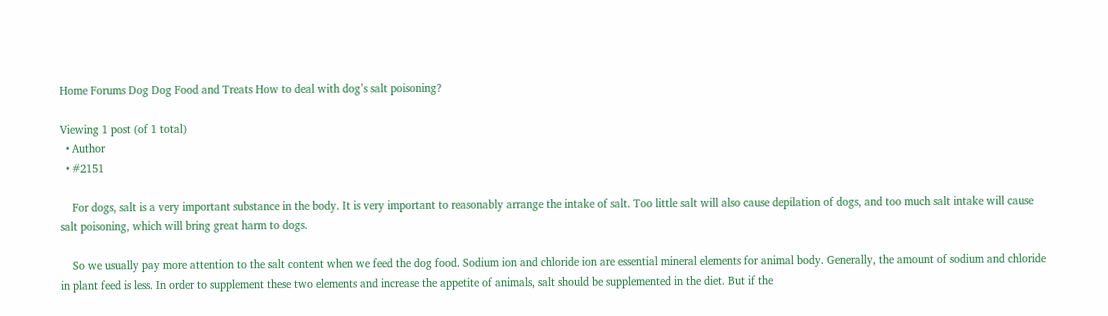Home Forums Dog Dog Food and Treats How to deal with dog’s salt poisoning?

Viewing 1 post (of 1 total)
  • Author
  • #2151

    For dogs, salt is a very important substance in the body. It is very important to reasonably arrange the intake of salt. Too little salt will also cause depilation of dogs, and too much salt intake will cause salt poisoning, which will bring great harm to dogs.

    So we usually pay more attention to the salt content when we feed the dog food. Sodium ion and chloride ion are essential mineral elements for animal body. Generally, the amount of sodium and chloride in plant feed is less. In order to supplement these two elements and increase the appetite of animals, salt should be supplemented in the diet. But if the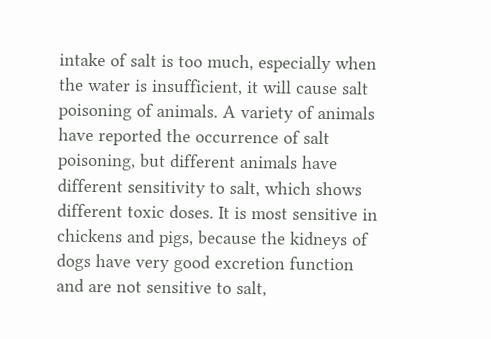intake of salt is too much, especially when the water is insufficient, it will cause salt poisoning of animals. A variety of animals have reported the occurrence of salt poisoning, but different animals have different sensitivity to salt, which shows different toxic doses. It is most sensitive in chickens and pigs, because the kidneys of dogs have very good excretion function and are not sensitive to salt,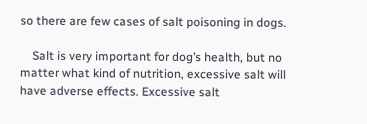so there are few cases of salt poisoning in dogs.

    Salt is very important for dog’s health, but no matter what kind of nutrition, excessive salt will have adverse effects. Excessive salt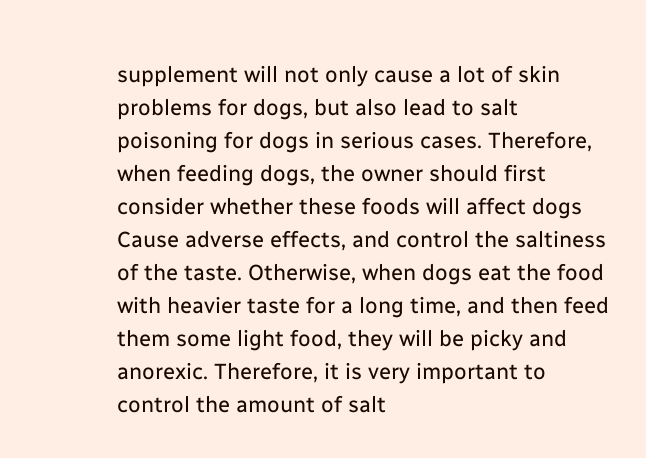supplement will not only cause a lot of skin problems for dogs, but also lead to salt poisoning for dogs in serious cases. Therefore, when feeding dogs, the owner should first consider whether these foods will affect dogs Cause adverse effects, and control the saltiness of the taste. Otherwise, when dogs eat the food with heavier taste for a long time, and then feed them some light food, they will be picky and anorexic. Therefore, it is very important to control the amount of salt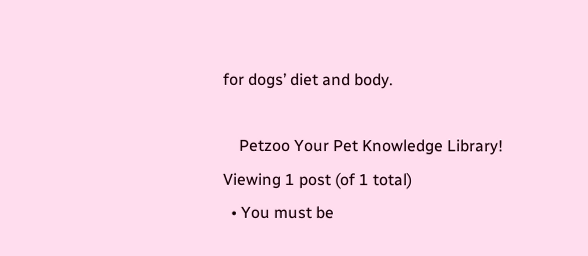for dogs’ diet and body.

    Petzoo Your Pet Knowledge Library!
Viewing 1 post (of 1 total)
  • You must be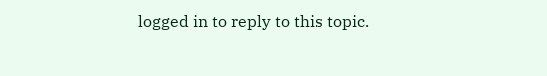logged in to reply to this topic.